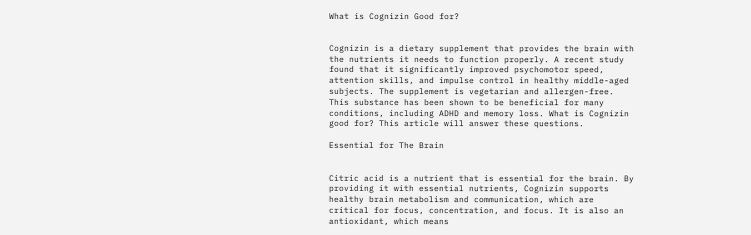What is Cognizin Good for?


Cognizin is a dietary supplement that provides the brain with the nutrients it needs to function properly. A recent study found that it significantly improved psychomotor speed, attention skills, and impulse control in healthy middle-aged subjects. The supplement is vegetarian and allergen-free. This substance has been shown to be beneficial for many conditions, including ADHD and memory loss. What is Cognizin good for? This article will answer these questions.

Essential for The Brain


Citric acid is a nutrient that is essential for the brain. By providing it with essential nutrients, Cognizin supports healthy brain metabolism and communication, which are critical for focus, concentration, and focus. It is also an antioxidant, which means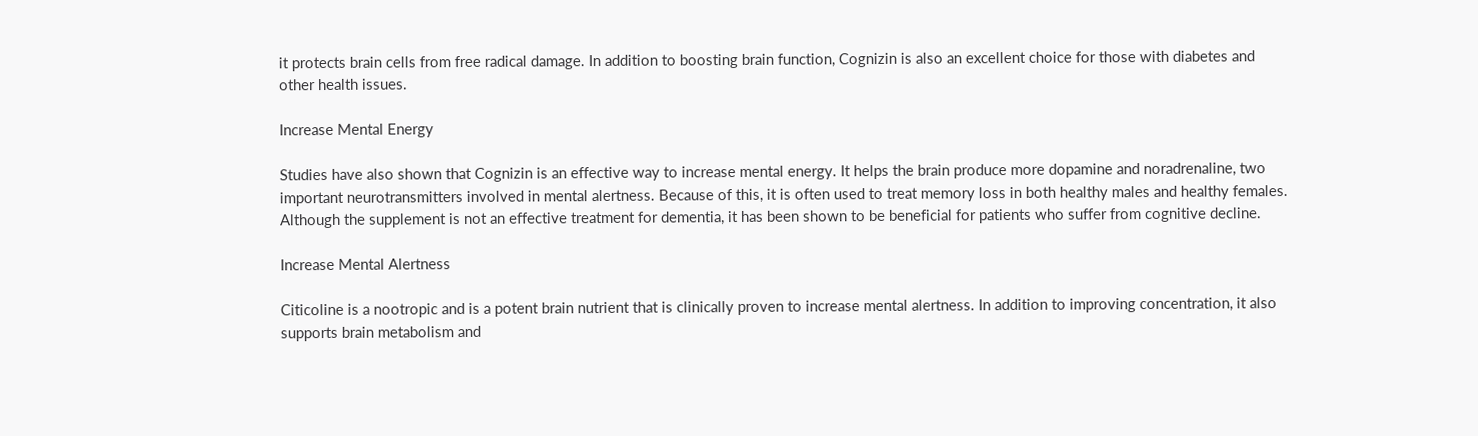it protects brain cells from free radical damage. In addition to boosting brain function, Cognizin is also an excellent choice for those with diabetes and other health issues.

Increase Mental Energy

Studies have also shown that Cognizin is an effective way to increase mental energy. It helps the brain produce more dopamine and noradrenaline, two important neurotransmitters involved in mental alertness. Because of this, it is often used to treat memory loss in both healthy males and healthy females. Although the supplement is not an effective treatment for dementia, it has been shown to be beneficial for patients who suffer from cognitive decline.

Increase Mental Alertness

Citicoline is a nootropic and is a potent brain nutrient that is clinically proven to increase mental alertness. In addition to improving concentration, it also supports brain metabolism and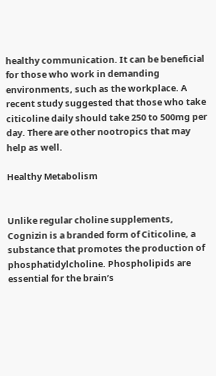healthy communication. It can be beneficial for those who work in demanding environments, such as the workplace. A recent study suggested that those who take citicoline daily should take 250 to 500mg per day. There are other nootropics that may help as well.

Healthy Metabolism


Unlike regular choline supplements, Cognizin is a branded form of Citicoline, a substance that promotes the production of phosphatidylcholine. Phospholipids are essential for the brain’s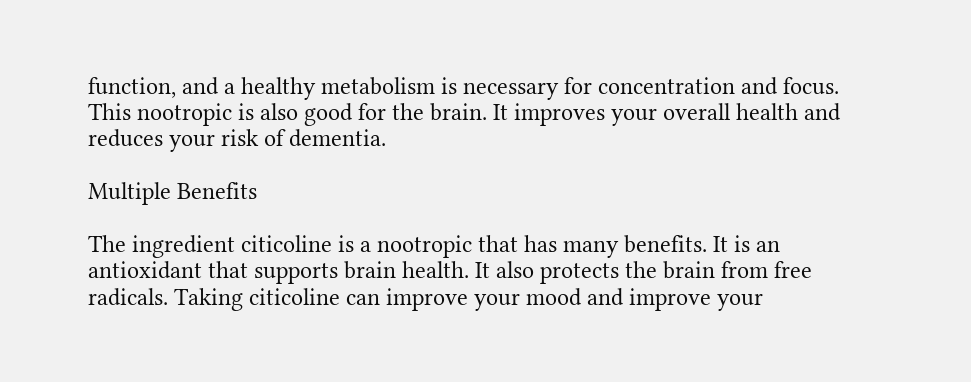function, and a healthy metabolism is necessary for concentration and focus. This nootropic is also good for the brain. It improves your overall health and reduces your risk of dementia.

Multiple Benefits

The ingredient citicoline is a nootropic that has many benefits. It is an antioxidant that supports brain health. It also protects the brain from free radicals. Taking citicoline can improve your mood and improve your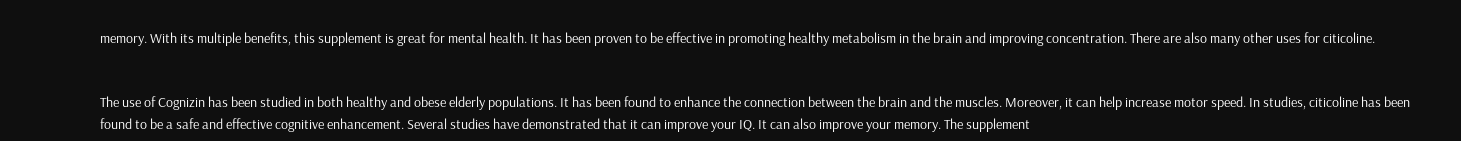memory. With its multiple benefits, this supplement is great for mental health. It has been proven to be effective in promoting healthy metabolism in the brain and improving concentration. There are also many other uses for citicoline.


The use of Cognizin has been studied in both healthy and obese elderly populations. It has been found to enhance the connection between the brain and the muscles. Moreover, it can help increase motor speed. In studies, citicoline has been found to be a safe and effective cognitive enhancement. Several studies have demonstrated that it can improve your IQ. It can also improve your memory. The supplement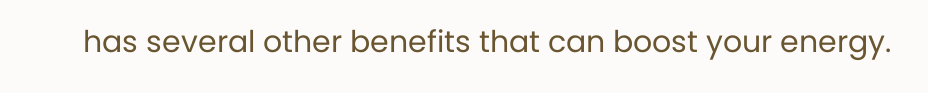has several other benefits that can boost your energy.